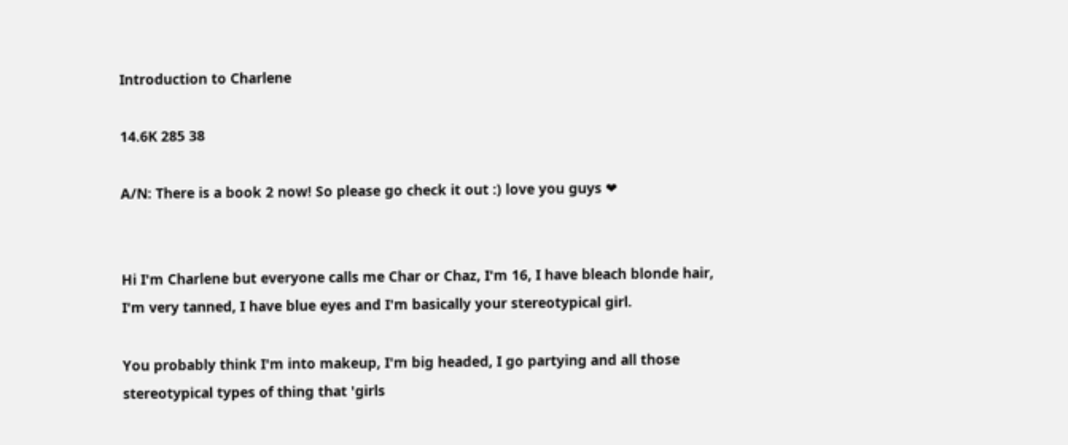Introduction to Charlene

14.6K 285 38

A/N: There is a book 2 now! So please go check it out :) love you guys ❤


Hi I'm Charlene but everyone calls me Char or Chaz, I'm 16, I have bleach blonde hair, I'm very tanned, I have blue eyes and I'm basically your stereotypical girl.

You probably think I'm into makeup, I'm big headed, I go partying and all those stereotypical types of thing that 'girls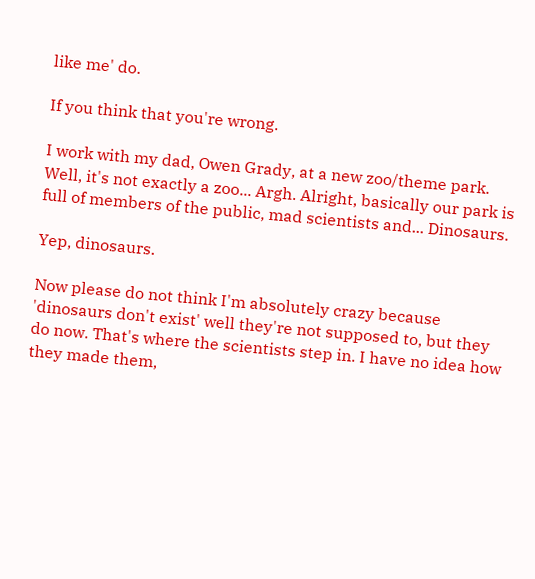like me' do.

If you think that you're wrong.

I work with my dad, Owen Grady, at a new zoo/theme park. Well, it's not exactly a zoo... Argh. Alright, basically our park is full of members of the public, mad scientists and... Dinosaurs.

Yep, dinosaurs.

Now please do not think I'm absolutely crazy because 'dinosaurs don't exist' well they're not supposed to, but they do now. That's where the scientists step in. I have no idea how they made them,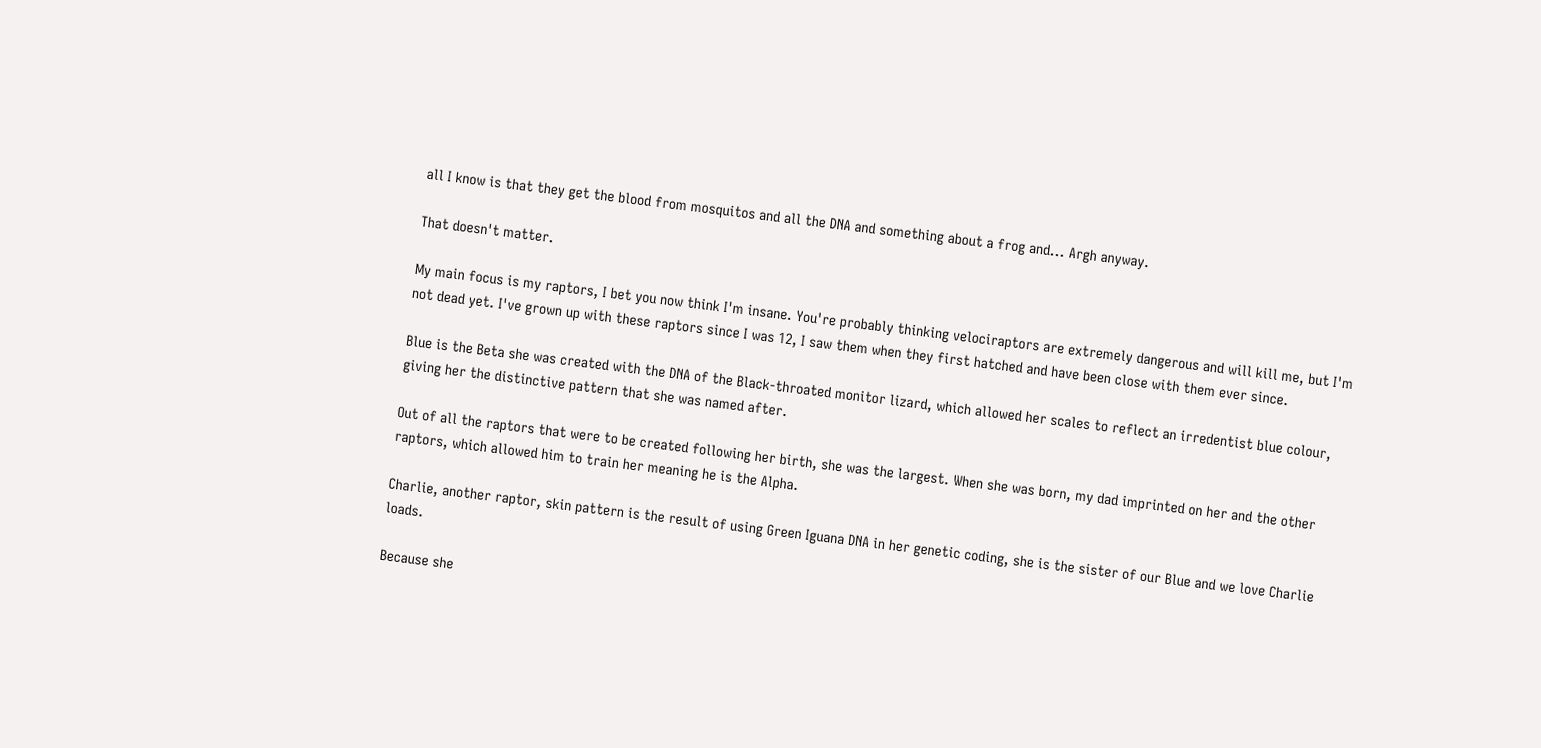all I know is that they get the blood from mosquitos and all the DNA and something about a frog and... Argh anyway.

That doesn't matter.

My main focus is my raptors, I bet you now think I'm insane. You're probably thinking velociraptors are extremely dangerous and will kill me, but I'm not dead yet. I've grown up with these raptors since I was 12, I saw them when they first hatched and have been close with them ever since.

Blue is the Beta she was created with the DNA of the Black-throated monitor lizard, which allowed her scales to reflect an irredentist blue colour, giving her the distinctive pattern that she was named after.

Out of all the raptors that were to be created following her birth, she was the largest. When she was born, my dad imprinted on her and the other raptors, which allowed him to train her meaning he is the Alpha.

Charlie, another raptor, skin pattern is the result of using Green Iguana DNA in her genetic coding, she is the sister of our Blue and we love Charlie loads.

Because she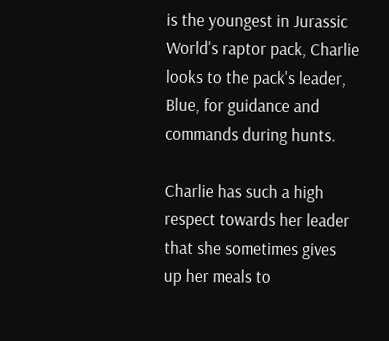is the youngest in Jurassic World's raptor pack, Charlie looks to the pack's leader, Blue, for guidance and commands during hunts.

Charlie has such a high respect towards her leader that she sometimes gives up her meals to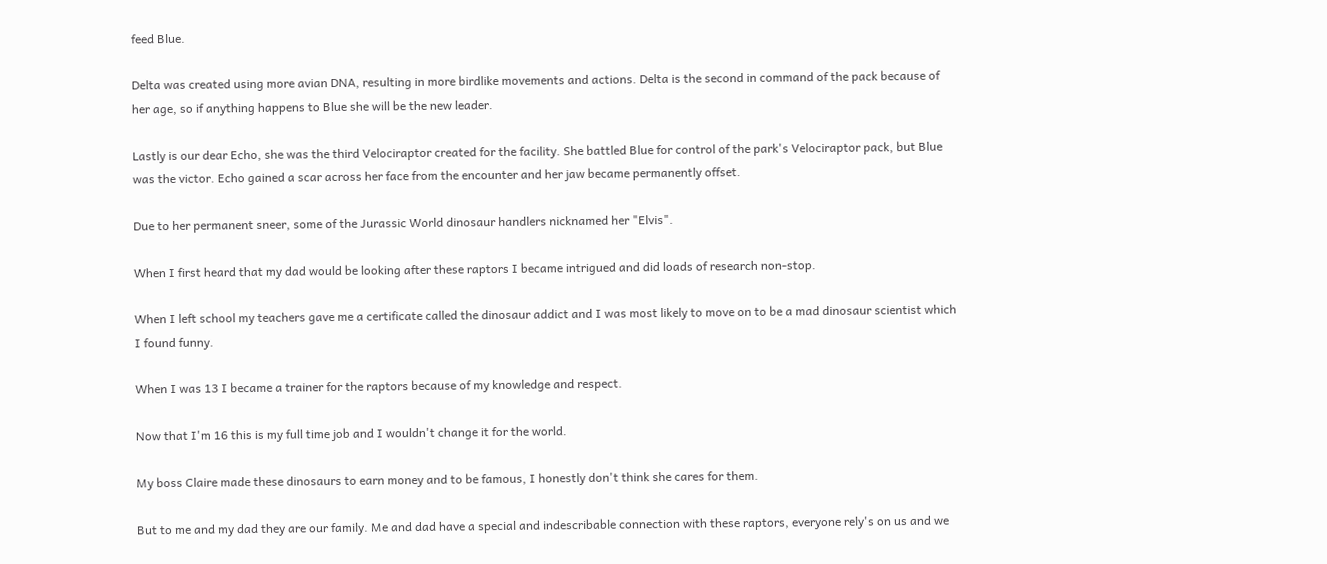feed Blue.

Delta was created using more avian DNA, resulting in more birdlike movements and actions. Delta is the second in command of the pack because of her age, so if anything happens to Blue she will be the new leader.

Lastly is our dear Echo, she was the third Velociraptor created for the facility. She battled Blue for control of the park's Velociraptor pack, but Blue was the victor. Echo gained a scar across her face from the encounter and her jaw became permanently offset.

Due to her permanent sneer, some of the Jurassic World dinosaur handlers nicknamed her "Elvis".

When I first heard that my dad would be looking after these raptors I became intrigued and did loads of research non-stop.

When I left school my teachers gave me a certificate called the dinosaur addict and I was most likely to move on to be a mad dinosaur scientist which I found funny.

When I was 13 I became a trainer for the raptors because of my knowledge and respect.

Now that I'm 16 this is my full time job and I wouldn't change it for the world.

My boss Claire made these dinosaurs to earn money and to be famous, I honestly don't think she cares for them.

But to me and my dad they are our family. Me and dad have a special and indescribable connection with these raptors, everyone rely's on us and we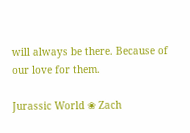will always be there. Because of our love for them.

Jurassic World ❀ Zach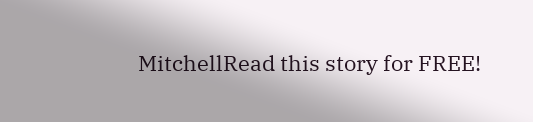MitchellRead this story for FREE!